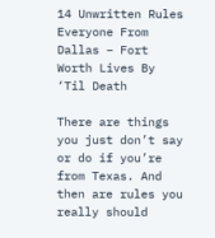14 Unwritten Rules Everyone From Dallas – Fort Worth Lives By ‘Til Death

There are things you just don’t say or do if you’re from Texas. And then are rules you really should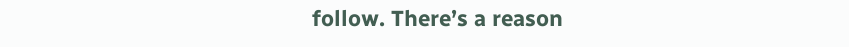follow. There’s a reason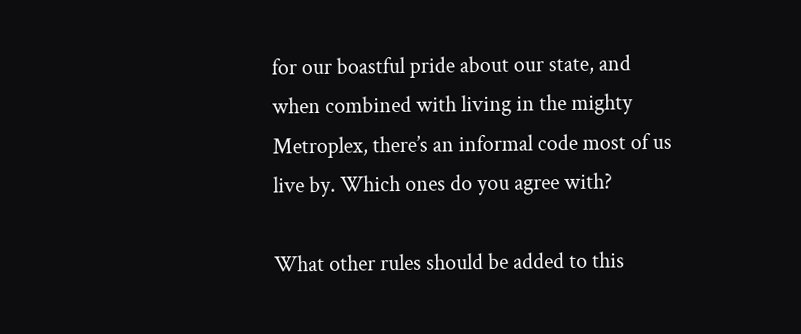for our boastful pride about our state, and when combined with living in the mighty Metroplex, there’s an informal code most of us live by. Which ones do you agree with?

What other rules should be added to this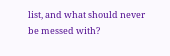list, and what should never be messed with?